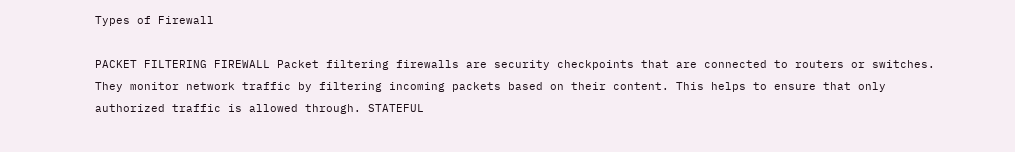Types of Firewall

PACKET FILTERING FIREWALL Packet filtering firewalls are security checkpoints that are connected to routers or switches. They monitor network traffic by filtering incoming packets based on their content. This helps to ensure that only authorized traffic is allowed through. STATEFUL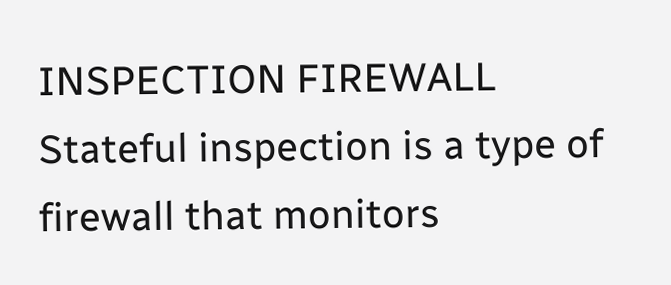INSPECTION FIREWALL Stateful inspection is a type of firewall that monitors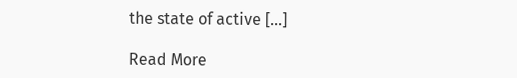the state of active […]

Read More